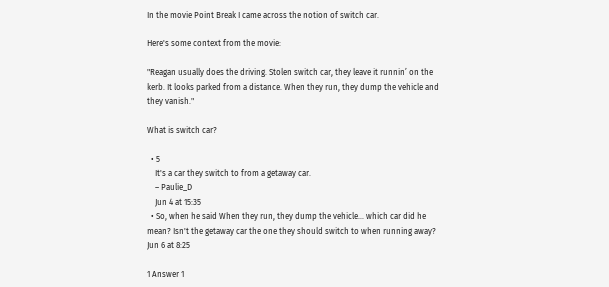In the movie Point Break I came across the notion of switch car.

Here's some context from the movie:

"Reagan usually does the driving. Stolen switch car, they leave it runnin’ on the kerb. It looks parked from a distance. When they run, they dump the vehicle and they vanish."

What is switch car?

  • 5
    It's a car they switch to from a getaway car.
    – Paulie_D
    Jun 4 at 15:35
  • So, when he said When they run, they dump the vehicle... which car did he mean? Isn't the getaway car the one they should switch to when running away? Jun 6 at 8:25

1 Answer 1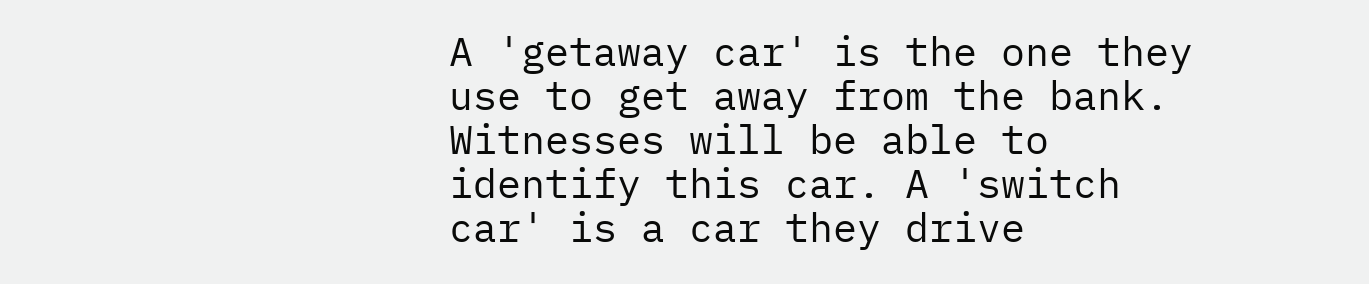A 'getaway car' is the one they use to get away from the bank. Witnesses will be able to identify this car. A 'switch car' is a car they drive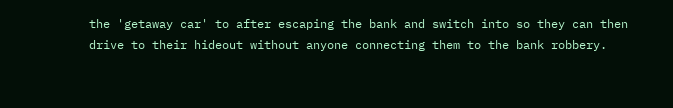the 'getaway car' to after escaping the bank and switch into so they can then drive to their hideout without anyone connecting them to the bank robbery.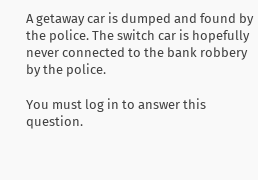A getaway car is dumped and found by the police. The switch car is hopefully never connected to the bank robbery by the police.

You must log in to answer this question.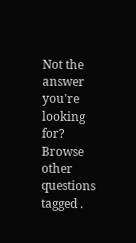Not the answer you're looking for? Browse other questions tagged .